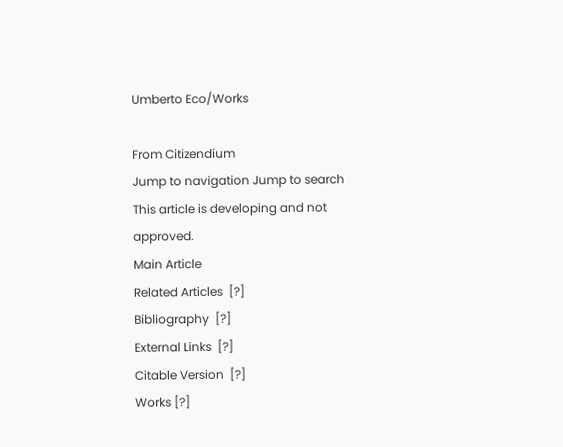Umberto Eco/Works

From Citizendium
Jump to navigation Jump to search
This article is developing and not approved.
Main Article
Related Articles  [?]
Bibliography  [?]
External Links  [?]
Citable Version  [?]
Works [?]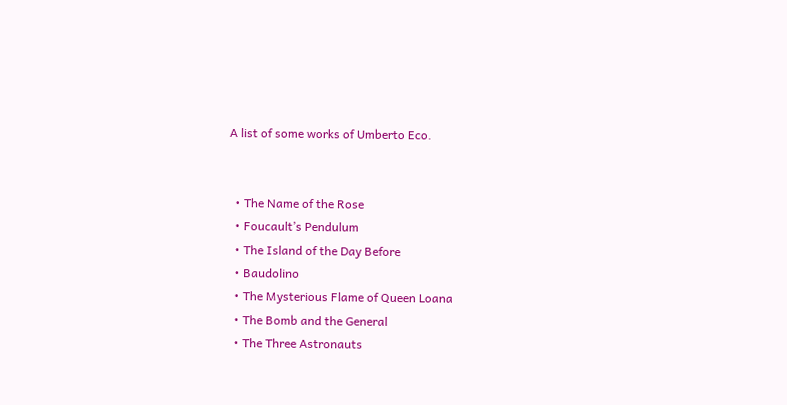A list of some works of Umberto Eco.


  • The Name of the Rose
  • Foucault’s Pendulum
  • The Island of the Day Before
  • Baudolino
  • The Mysterious Flame of Queen Loana
  • The Bomb and the General
  • The Three Astronauts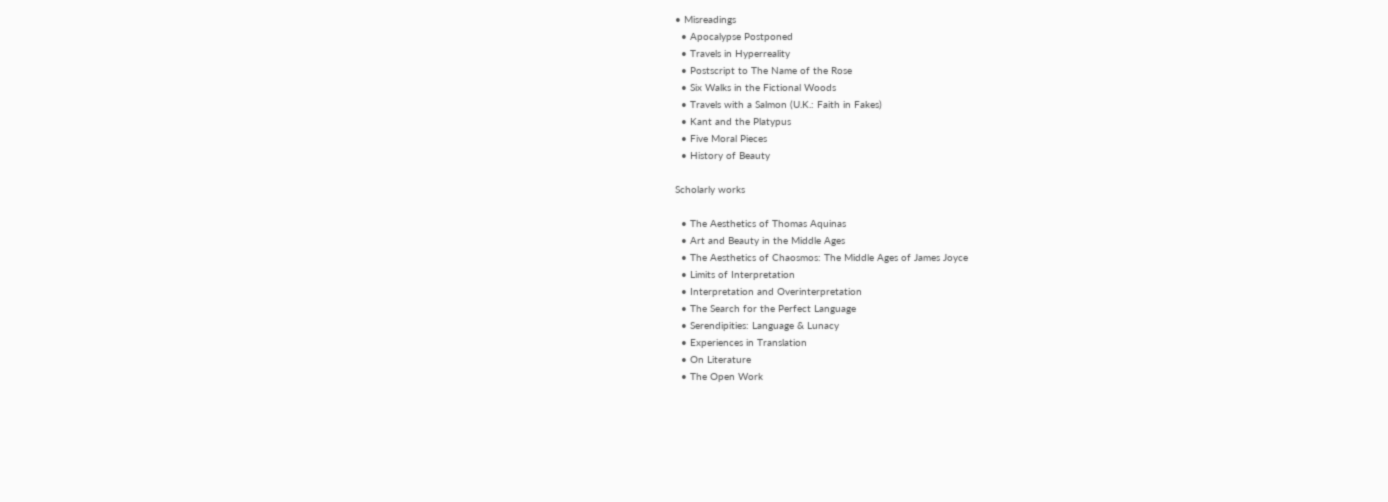• Misreadings
  • Apocalypse Postponed
  • Travels in Hyperreality
  • Postscript to The Name of the Rose
  • Six Walks in the Fictional Woods
  • Travels with a Salmon (U.K.: Faith in Fakes)
  • Kant and the Platypus
  • Five Moral Pieces
  • History of Beauty

Scholarly works

  • The Aesthetics of Thomas Aquinas
  • Art and Beauty in the Middle Ages
  • The Aesthetics of Chaosmos: The Middle Ages of James Joyce
  • Limits of Interpretation
  • Interpretation and Overinterpretation
  • The Search for the Perfect Language
  • Serendipities: Language & Lunacy
  • Experiences in Translation
  • On Literature
  • The Open Work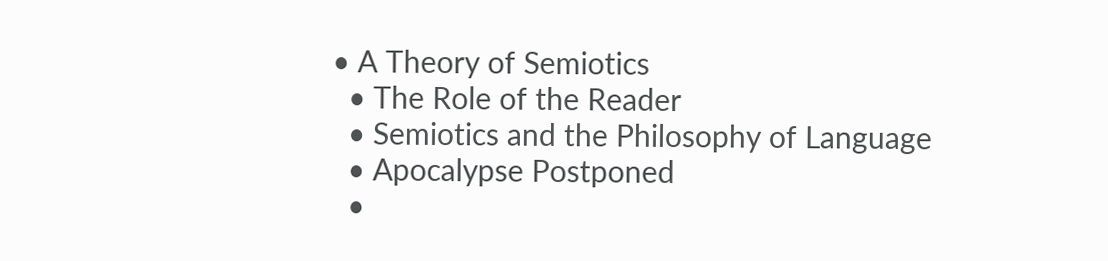• A Theory of Semiotics
  • The Role of the Reader
  • Semiotics and the Philosophy of Language
  • Apocalypse Postponed
  •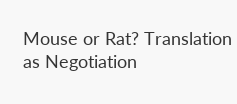Mouse or Rat? Translation as Negotiation